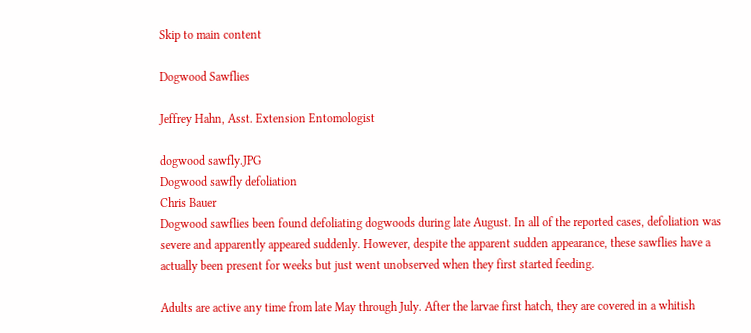Skip to main content

Dogwood Sawflies

Jeffrey Hahn, Asst. Extension Entomologist

dogwood sawfly.JPG
Dogwood sawfly defoliation
Chris Bauer
Dogwood sawflies been found defoliating dogwoods during late August. In all of the reported cases, defoliation was severe and apparently appeared suddenly. However, despite the apparent sudden appearance, these sawflies have a actually been present for weeks but just went unobserved when they first started feeding.

Adults are active any time from late May through July. After the larvae first hatch, they are covered in a whitish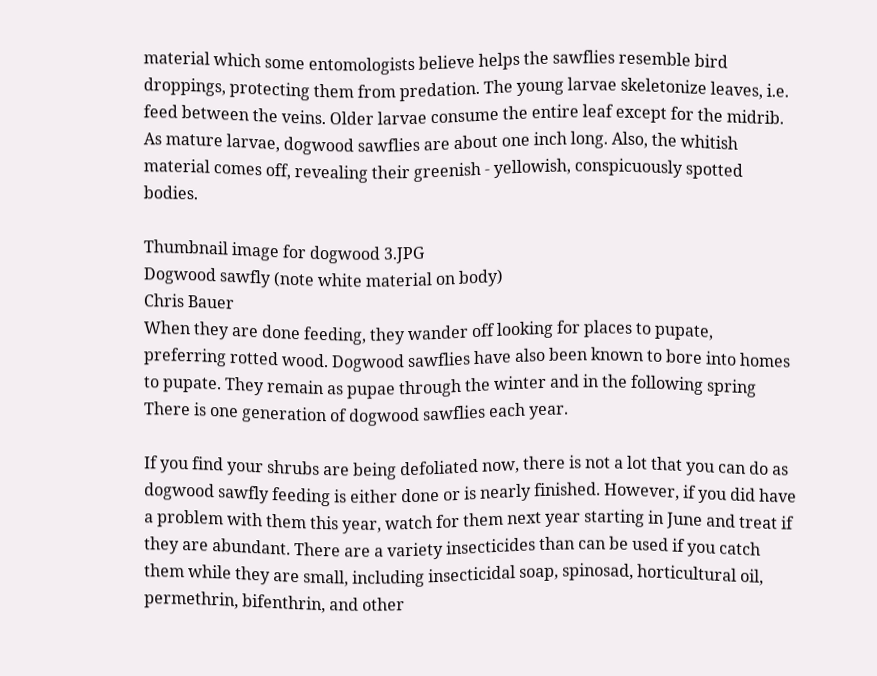material which some entomologists believe helps the sawflies resemble bird droppings, protecting them from predation. The young larvae skeletonize leaves, i.e. feed between the veins. Older larvae consume the entire leaf except for the midrib. As mature larvae, dogwood sawflies are about one inch long. Also, the whitish material comes off, revealing their greenish - yellowish, conspicuously spotted bodies.

Thumbnail image for dogwood 3.JPG
Dogwood sawfly (note white material on body)
Chris Bauer
When they are done feeding, they wander off looking for places to pupate, preferring rotted wood. Dogwood sawflies have also been known to bore into homes to pupate. They remain as pupae through the winter and in the following spring There is one generation of dogwood sawflies each year.

If you find your shrubs are being defoliated now, there is not a lot that you can do as dogwood sawfly feeding is either done or is nearly finished. However, if you did have a problem with them this year, watch for them next year starting in June and treat if they are abundant. There are a variety insecticides than can be used if you catch them while they are small, including insecticidal soap, spinosad, horticultural oil, permethrin, bifenthrin, and other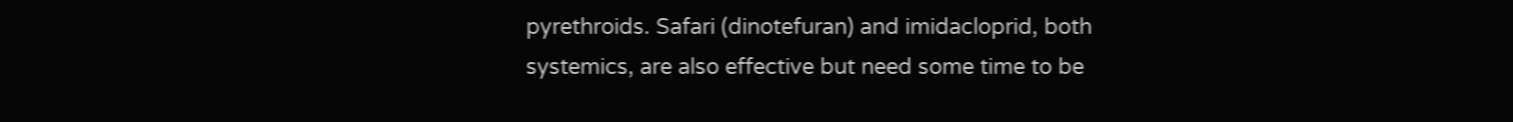pyrethroids. Safari (dinotefuran) and imidacloprid, both systemics, are also effective but need some time to be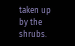taken up by the shrubs.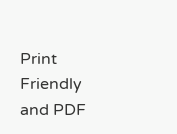Print Friendly and PDF